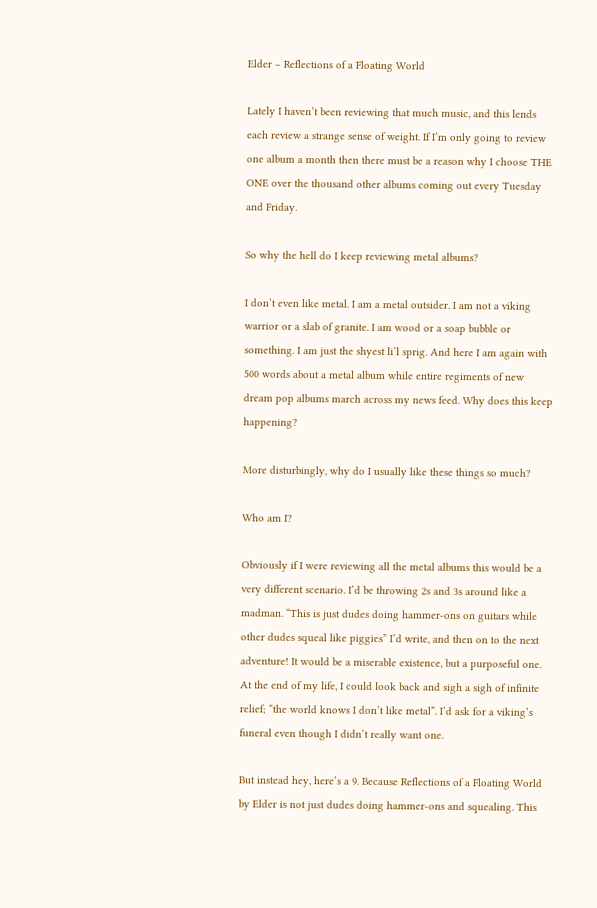Elder – Reflections of a Floating World

Lately I haven’t been reviewing that much music, and this lends each review a strange sense of weight. If I’m only going to review one album a month then there must be a reason why I choose THE ONE over the thousand other albums coming out every Tuesday and Friday.

So why the hell do I keep reviewing metal albums?

I don’t even like metal. I am a metal outsider. I am not a viking warrior or a slab of granite. I am wood or a soap bubble or something. I am just the shyest li’l sprig. And here I am again with 500 words about a metal album while entire regiments of new dream pop albums march across my news feed. Why does this keep happening?

More disturbingly, why do I usually like these things so much?

Who am I?

Obviously if I were reviewing all the metal albums this would be a very different scenario. I’d be throwing 2s and 3s around like a madman. “This is just dudes doing hammer-ons on guitars while other dudes squeal like piggies” I’d write, and then on to the next adventure! It would be a miserable existence, but a purposeful one. At the end of my life, I could look back and sigh a sigh of infinite relief; “the world knows I don’t like metal”. I’d ask for a viking’s funeral even though I didn’t really want one.

But instead hey, here’s a 9. Because Reflections of a Floating World by Elder is not just dudes doing hammer-ons and squealing. This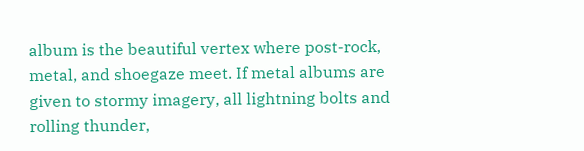album is the beautiful vertex where post-rock, metal, and shoegaze meet. If metal albums are given to stormy imagery, all lightning bolts and rolling thunder,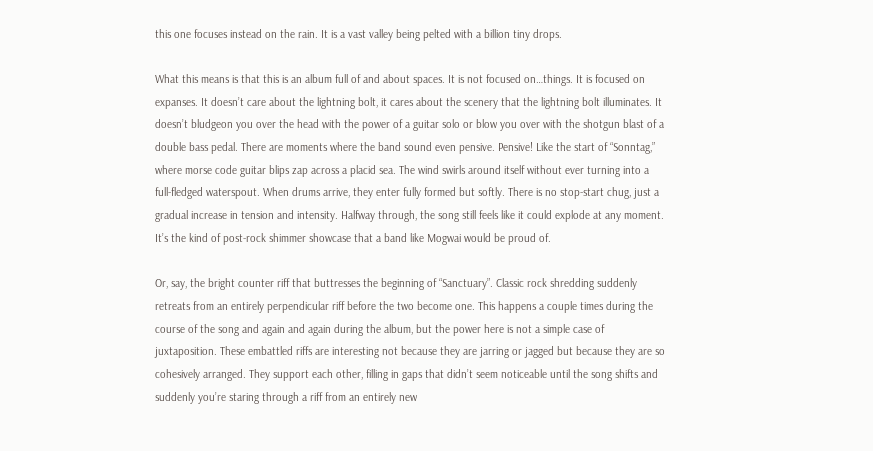this one focuses instead on the rain. It is a vast valley being pelted with a billion tiny drops.

What this means is that this is an album full of and about spaces. It is not focused on…things. It is focused on expanses. It doesn’t care about the lightning bolt, it cares about the scenery that the lightning bolt illuminates. It doesn’t bludgeon you over the head with the power of a guitar solo or blow you over with the shotgun blast of a double bass pedal. There are moments where the band sound even pensive. Pensive! Like the start of “Sonntag,” where morse code guitar blips zap across a placid sea. The wind swirls around itself without ever turning into a full-fledged waterspout. When drums arrive, they enter fully formed but softly. There is no stop-start chug, just a gradual increase in tension and intensity. Halfway through, the song still feels like it could explode at any moment. It’s the kind of post-rock shimmer showcase that a band like Mogwai would be proud of.

Or, say, the bright counter riff that buttresses the beginning of “Sanctuary”. Classic rock shredding suddenly retreats from an entirely perpendicular riff before the two become one. This happens a couple times during the course of the song and again and again during the album, but the power here is not a simple case of juxtaposition. These embattled riffs are interesting not because they are jarring or jagged but because they are so cohesively arranged. They support each other, filling in gaps that didn’t seem noticeable until the song shifts and suddenly you’re staring through a riff from an entirely new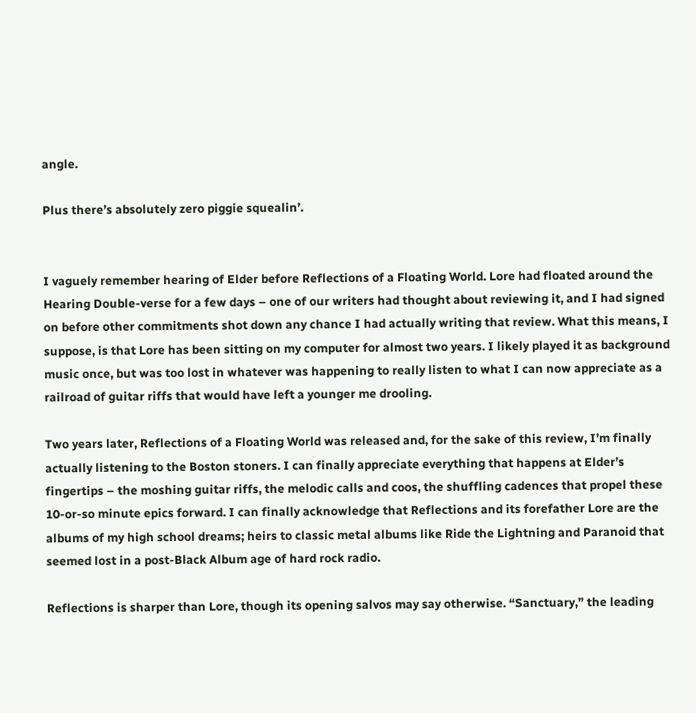angle.

Plus there’s absolutely zero piggie squealin’.


I vaguely remember hearing of Elder before Reflections of a Floating World. Lore had floated around the Hearing Double-verse for a few days – one of our writers had thought about reviewing it, and I had signed on before other commitments shot down any chance I had actually writing that review. What this means, I suppose, is that Lore has been sitting on my computer for almost two years. I likely played it as background music once, but was too lost in whatever was happening to really listen to what I can now appreciate as a railroad of guitar riffs that would have left a younger me drooling.

Two years later, Reflections of a Floating World was released and, for the sake of this review, I’m finally actually listening to the Boston stoners. I can finally appreciate everything that happens at Elder’s fingertips – the moshing guitar riffs, the melodic calls and coos, the shuffling cadences that propel these 10-or-so minute epics forward. I can finally acknowledge that Reflections and its forefather Lore are the albums of my high school dreams; heirs to classic metal albums like Ride the Lightning and Paranoid that seemed lost in a post-Black Album age of hard rock radio.

Reflections is sharper than Lore, though its opening salvos may say otherwise. “Sanctuary,” the leading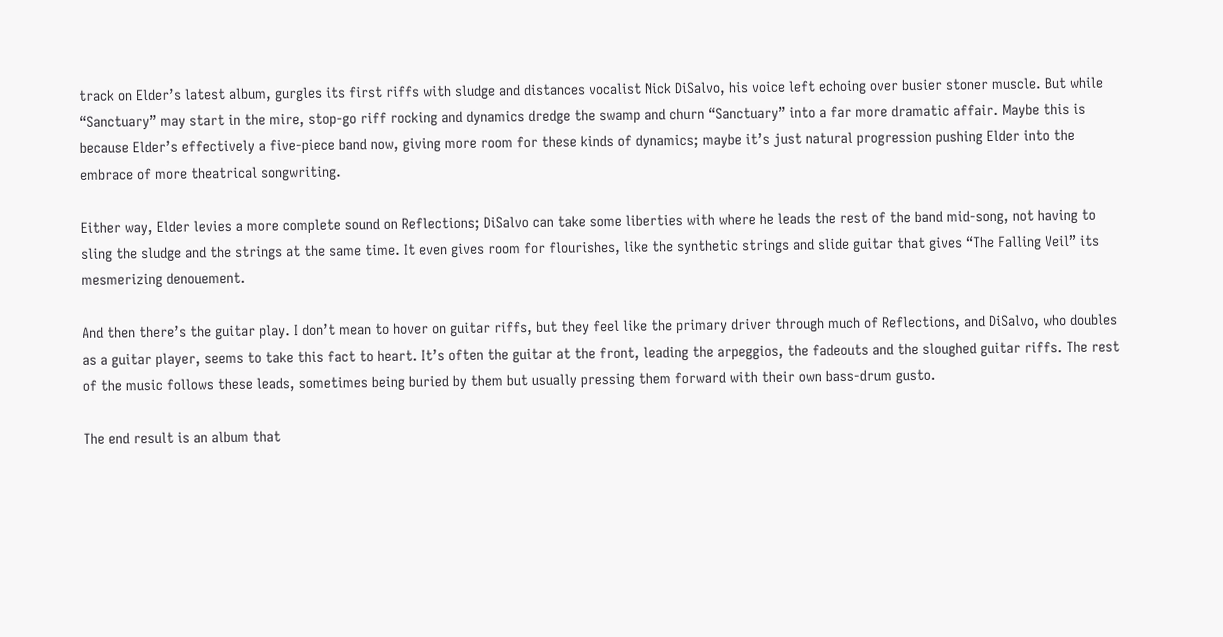track on Elder’s latest album, gurgles its first riffs with sludge and distances vocalist Nick DiSalvo, his voice left echoing over busier stoner muscle. But while “Sanctuary” may start in the mire, stop-go riff rocking and dynamics dredge the swamp and churn “Sanctuary” into a far more dramatic affair. Maybe this is because Elder’s effectively a five-piece band now, giving more room for these kinds of dynamics; maybe it’s just natural progression pushing Elder into the embrace of more theatrical songwriting.

Either way, Elder levies a more complete sound on Reflections; DiSalvo can take some liberties with where he leads the rest of the band mid-song, not having to sling the sludge and the strings at the same time. It even gives room for flourishes, like the synthetic strings and slide guitar that gives “The Falling Veil” its mesmerizing denouement.

And then there’s the guitar play. I don’t mean to hover on guitar riffs, but they feel like the primary driver through much of Reflections, and DiSalvo, who doubles as a guitar player, seems to take this fact to heart. It’s often the guitar at the front, leading the arpeggios, the fadeouts and the sloughed guitar riffs. The rest of the music follows these leads, sometimes being buried by them but usually pressing them forward with their own bass-drum gusto.

The end result is an album that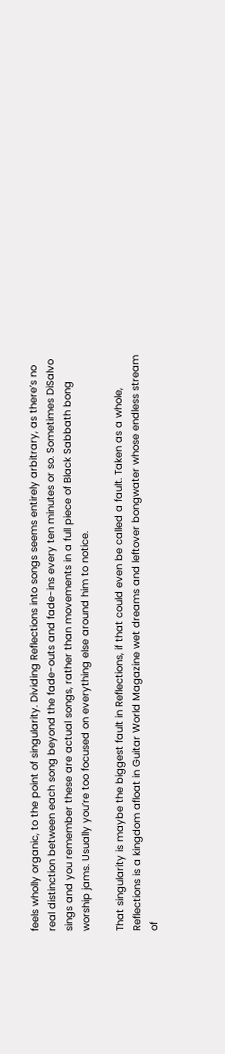feels wholly organic, to the point of singularity. Dividing Reflections into songs seems entirely arbitrary, as there’s no real distinction between each song beyond the fade-outs and fade-ins every ten minutes or so. Sometimes DiSalvo sings and you remember these are actual songs, rather than movements in a full piece of Black Sabbath bong worship jams. Usually you’re too focused on everything else around him to notice.

That singularity is maybe the biggest fault in Reflections, if that could even be called a fault. Taken as a whole, Reflections is a kingdom afloat in Guitar World Magazine wet dreams and leftover bongwater whose endless stream of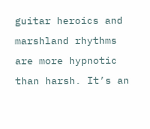guitar heroics and marshland rhythms are more hypnotic than harsh. It’s an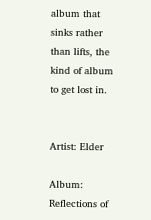album that sinks rather than lifts, the kind of album to get lost in.


Artist: Elder

Album: Reflections of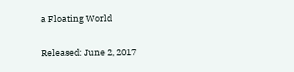a Floating World

Released: June 2, 2017